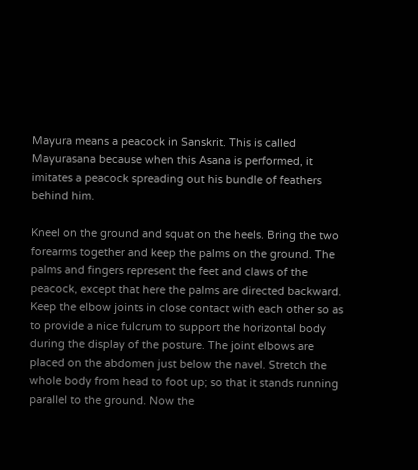Mayura means a peacock in Sanskrit. This is called Mayurasana because when this Asana is performed, it imitates a peacock spreading out his bundle of feathers behind him.

Kneel on the ground and squat on the heels. Bring the two forearms together and keep the palms on the ground. The palms and fingers represent the feet and claws of the peacock, except that here the palms are directed backward. Keep the elbow joints in close contact with each other so as to provide a nice fulcrum to support the horizontal body during the display of the posture. The joint elbows are placed on the abdomen just below the navel. Stretch the whole body from head to foot up; so that it stands running parallel to the ground. Now the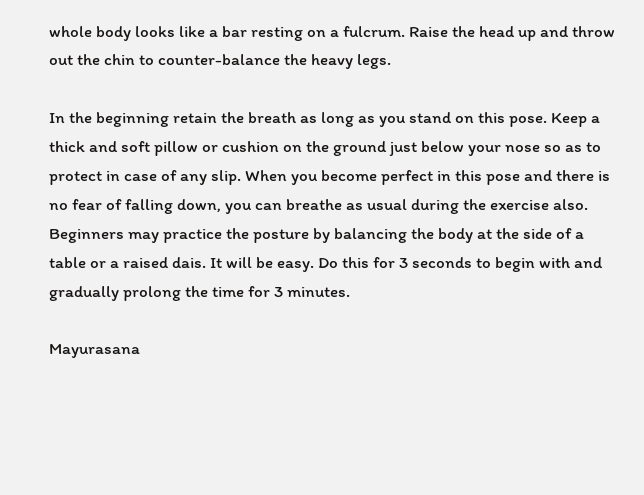whole body looks like a bar resting on a fulcrum. Raise the head up and throw out the chin to counter-balance the heavy legs.

In the beginning retain the breath as long as you stand on this pose. Keep a thick and soft pillow or cushion on the ground just below your nose so as to protect in case of any slip. When you become perfect in this pose and there is no fear of falling down, you can breathe as usual during the exercise also. Beginners may practice the posture by balancing the body at the side of a table or a raised dais. It will be easy. Do this for 3 seconds to begin with and gradually prolong the time for 3 minutes.

Mayurasana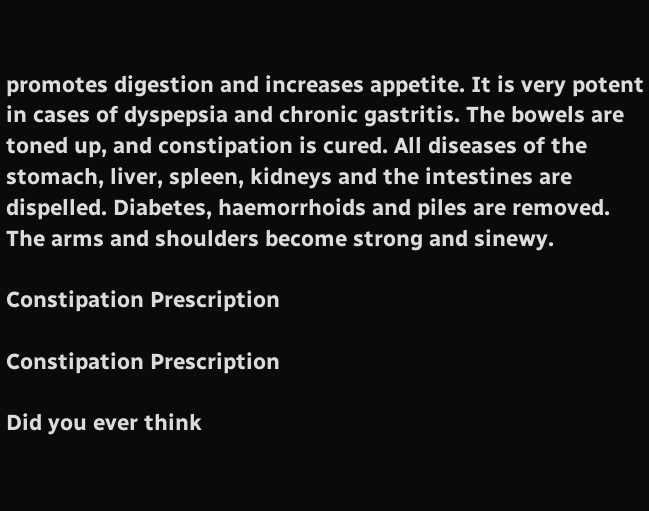promotes digestion and increases appetite. It is very potent in cases of dyspepsia and chronic gastritis. The bowels are toned up, and constipation is cured. All diseases of the stomach, liver, spleen, kidneys and the intestines are dispelled. Diabetes, haemorrhoids and piles are removed. The arms and shoulders become strong and sinewy.

Constipation Prescription

Constipation Prescription

Did you ever think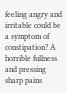feeling angry and irritable could be a symptom of constipation? A horrible fullness and pressing sharp pains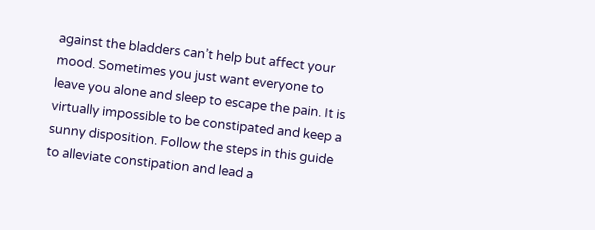against the bladders can’t help but affect your mood. Sometimes you just want everyone to leave you alone and sleep to escape the pain. It is virtually impossible to be constipated and keep a sunny disposition. Follow the steps in this guide to alleviate constipation and lead a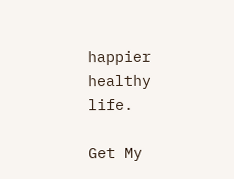happier healthy life.

Get My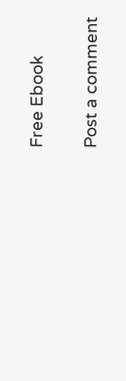Free Ebook

Post a comment